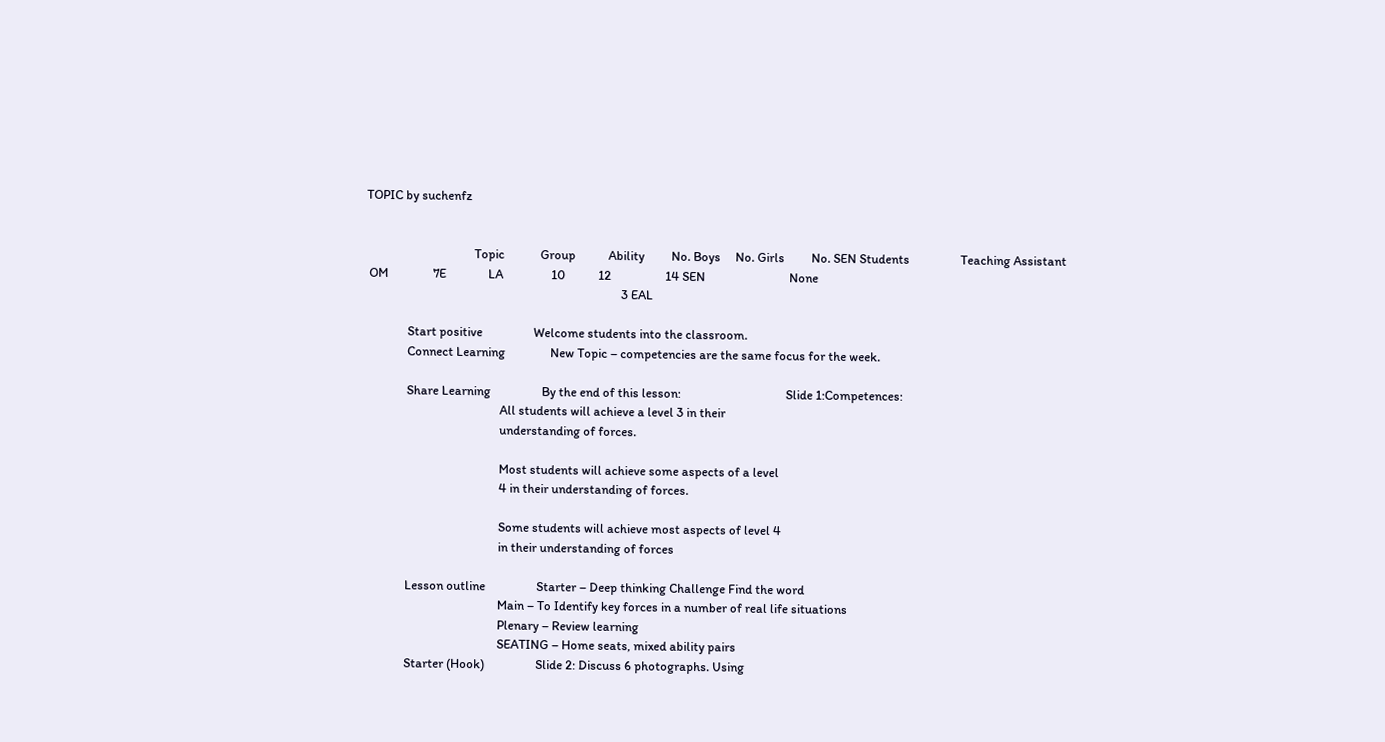TOPIC by suchenfz


                                    Topic            Group           Ability         No. Boys     No. Girls         No. SEN Students                 Teaching Assistant
 OM               7E              LA                10           12                  14 SEN                            None
                                                                                     3 EAL

              Start positive                 Welcome students into the classroom.
              Connect Learning               New Topic – competencies are the same focus for the week.

              Share Learning                 By the end of this lesson:                                   Slide 1:Competences:
                                             All students will achieve a level 3 in their
                                             understanding of forces.

                                             Most students will achieve some aspects of a level
                                             4 in their understanding of forces.

                                             Some students will achieve most aspects of level 4
                                             in their understanding of forces

              Lesson outline                 Starter – Deep thinking Challenge Find the word
                                             Main – To Identify key forces in a number of real life situations
                                             Plenary – Review learning
                                             SEATING – Home seats, mixed ability pairs
              Starter (Hook)                 Slide 2: Discuss 6 photographs. Using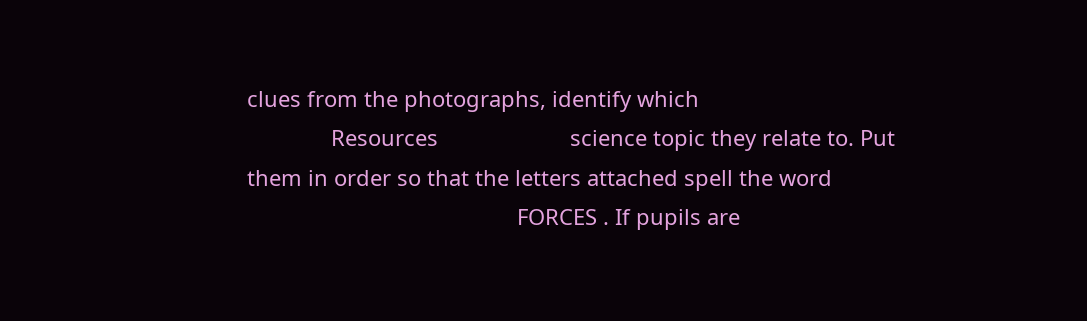clues from the photographs, identify which
              Resources                      science topic they relate to. Put them in order so that the letters attached spell the word
                                             FORCES . If pupils are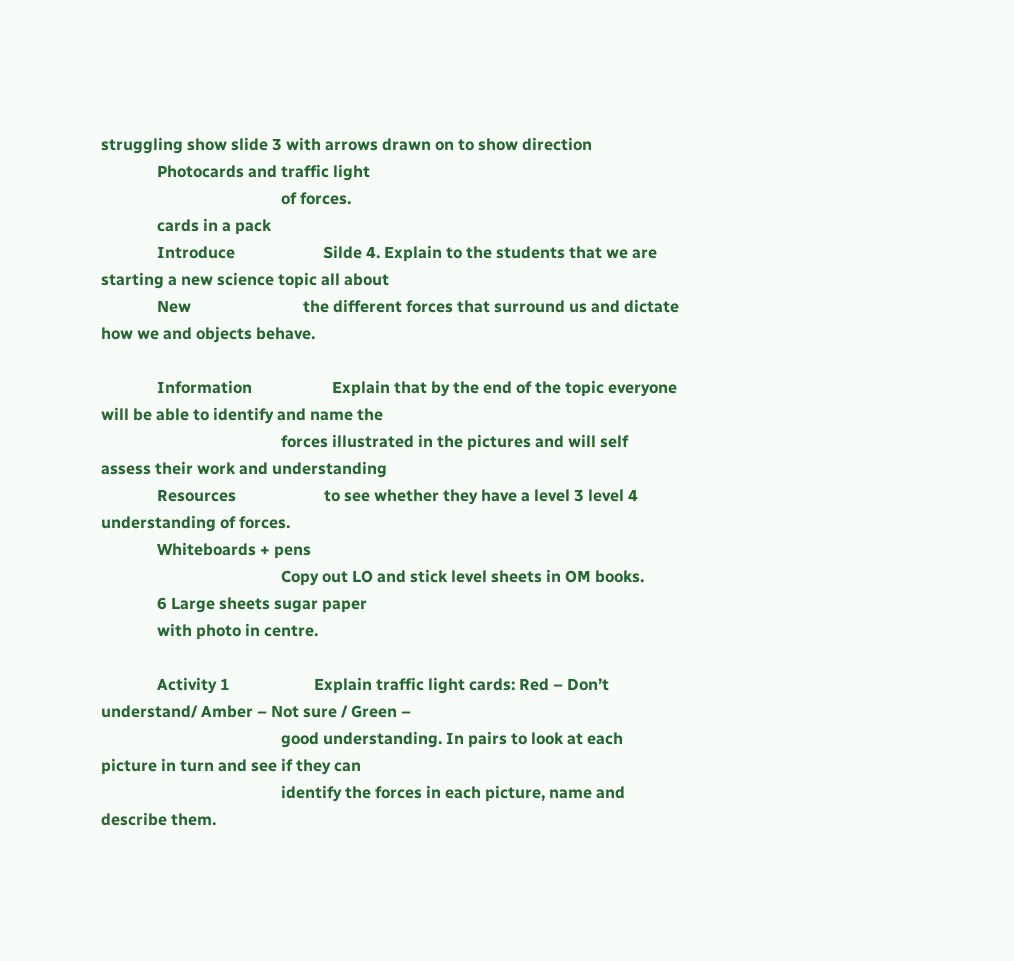struggling show slide 3 with arrows drawn on to show direction
              Photocards and traffic light
                                             of forces.
              cards in a pack
              Introduce                      Silde 4. Explain to the students that we are starting a new science topic all about
              New                            the different forces that surround us and dictate how we and objects behave.

              Information                    Explain that by the end of the topic everyone will be able to identify and name the
                                             forces illustrated in the pictures and will self assess their work and understanding
              Resources                      to see whether they have a level 3 level 4 understanding of forces.
              Whiteboards + pens
                                             Copy out LO and stick level sheets in OM books.
              6 Large sheets sugar paper
              with photo in centre.

              Activity 1                     Explain traffic light cards: Red – Don’t understand/ Amber – Not sure / Green –
                                             good understanding. In pairs to look at each picture in turn and see if they can
                                             identify the forces in each picture, name and describe them.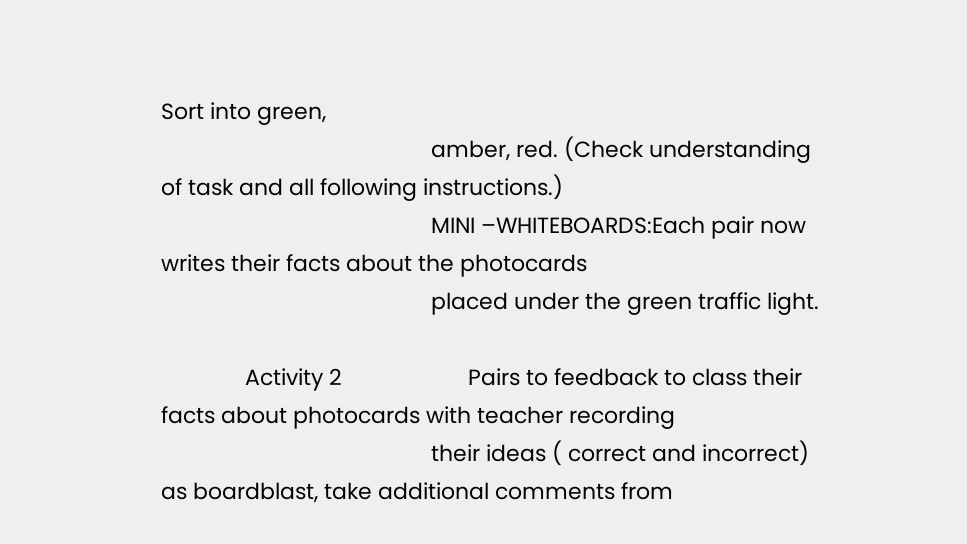Sort into green,
                                             amber, red. (Check understanding of task and all following instructions.)
                                             MINI –WHITEBOARDS:Each pair now writes their facts about the photocards
                                             placed under the green traffic light.

              Activity 2                     Pairs to feedback to class their facts about photocards with teacher recording
                                             their ideas ( correct and incorrect) as boardblast, take additional comments from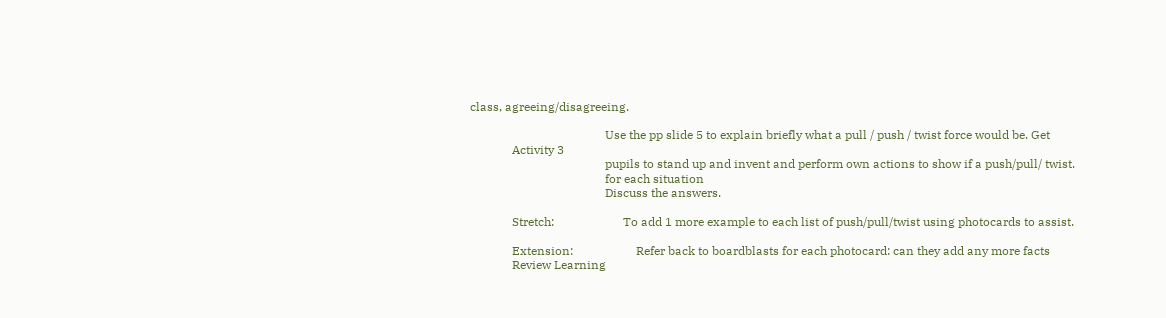class, agreeing/disagreeing.

                                             Use the pp slide 5 to explain briefly what a pull / push / twist force would be. Get
              Activity 3
                                             pupils to stand up and invent and perform own actions to show if a push/pull/ twist.
                                             for each situation
                                             Discuss the answers.

              Stretch:                       To add 1 more example to each list of push/pull/twist using photocards to assist.

              Extension:                     Refer back to boardblasts for each photocard: can they add any more facts
              Review Learning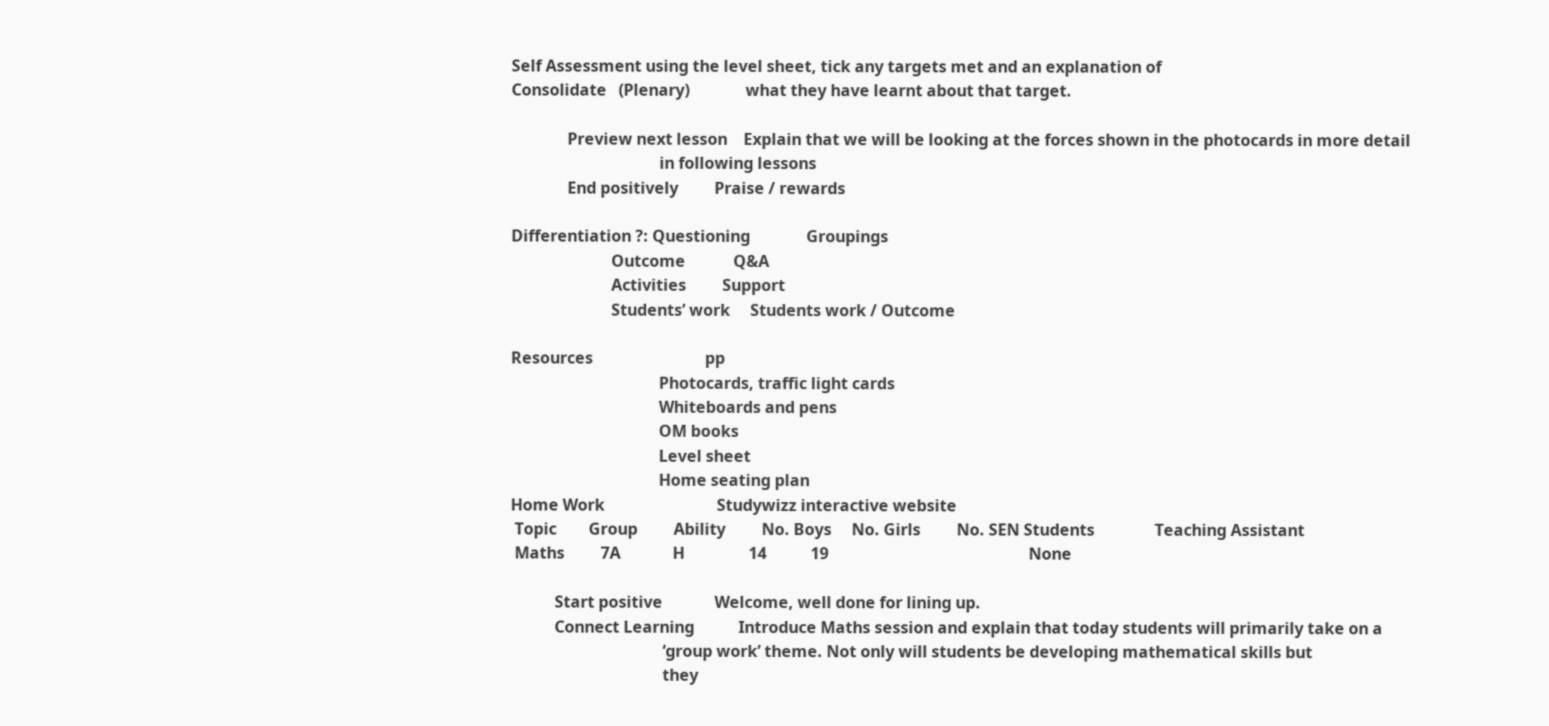Self Assessment using the level sheet, tick any targets met and an explanation of
Consolidate   (Plenary)              what they have learnt about that target.

              Preview next lesson    Explain that we will be looking at the forces shown in the photocards in more detail
                                     in following lessons
              End positively         Praise / rewards

Differentiation ?: Questioning              Groupings
                         Outcome            Q&A
                         Activities         Support
                         Students’ work     Students work / Outcome

Resources                            pp
                                     Photocards, traffic light cards
                                     Whiteboards and pens
                                     OM books
                                     Level sheet
                                     Home seating plan
Home Work                            Studywizz interactive website
 Topic        Group         Ability         No. Boys     No. Girls         No. SEN Students               Teaching Assistant
 Maths         7A             H                14           19                                                  None

           Start positive             Welcome, well done for lining up.
           Connect Learning           Introduce Maths session and explain that today students will primarily take on a
                                      ‘group work’ theme. Not only will students be developing mathematical skills but
                                      they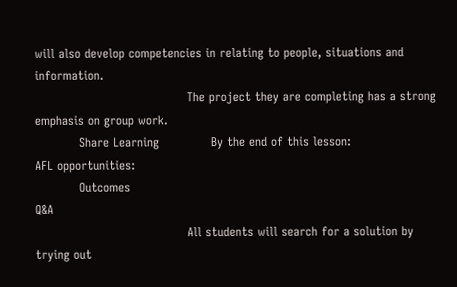will also develop competencies in relating to people, situations and information.
                                      The project they are completing has a strong emphasis on group work.
           Share Learning             By the end of this lesson:                                   AFL opportunities:
           Outcomes                                                                                Q&A
                                      All students will search for a solution by trying out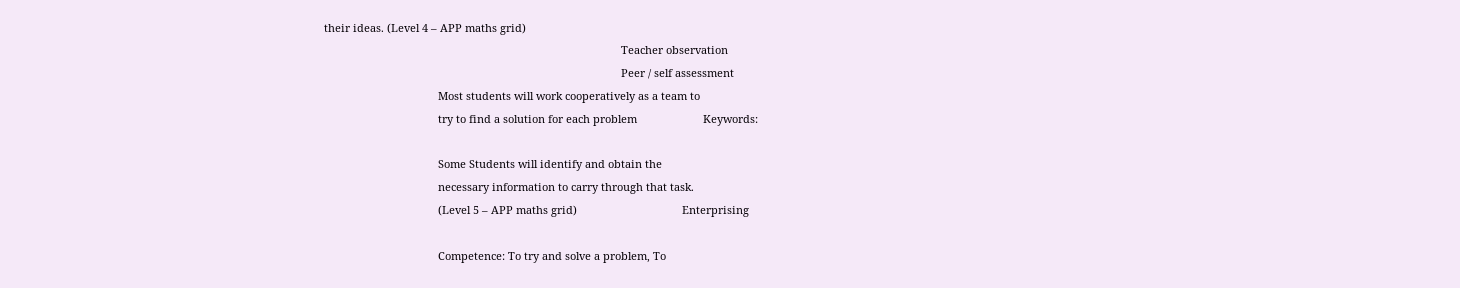their ideas. (Level 4 – APP maths grid)
                                                                                                   Teacher observation
                                                                                                   Peer / self assessment
                                      Most students will work cooperatively as a team to
                                      try to find a solution for each problem                      Keywords:

                                      Some Students will identify and obtain the
                                      necessary information to carry through that task.
                                      (Level 5 – APP maths grid)                                   Enterprising

                                      Competence: To try and solve a problem, To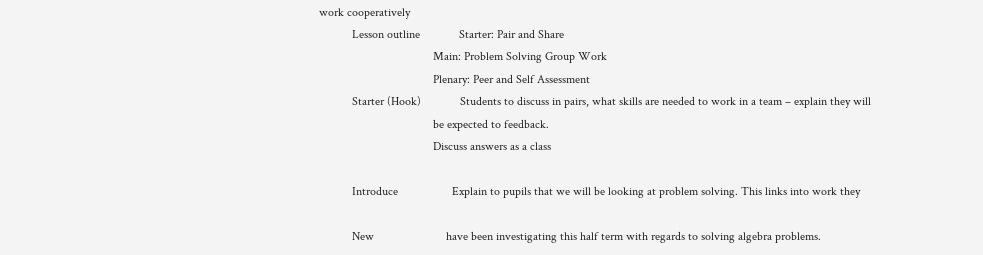work cooperatively
           Lesson outline             Starter: Pair and Share
                                      Main: Problem Solving Group Work
                                      Plenary: Peer and Self Assessment
           Starter (Hook)             Students to discuss in pairs, what skills are needed to work in a team – explain they will
                                      be expected to feedback.
                                      Discuss answers as a class

           Introduce                  Explain to pupils that we will be looking at problem solving. This links into work they

           New                        have been investigating this half term with regards to solving algebra problems.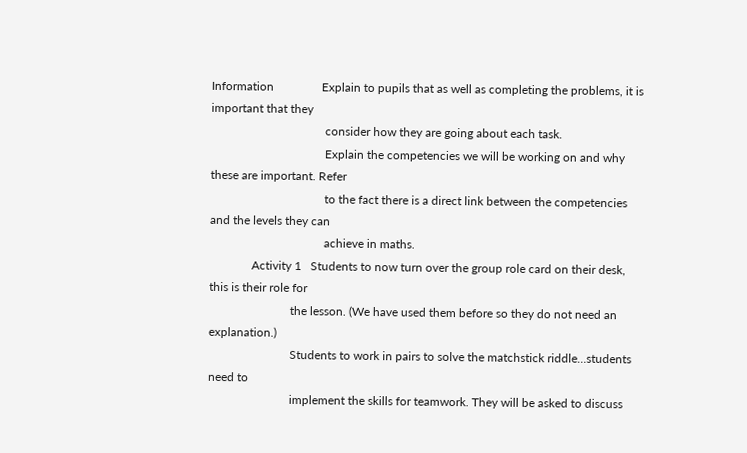Information                Explain to pupils that as well as completing the problems, it is important that they
                                      consider how they are going about each task.
                                      Explain the competencies we will be working on and why these are important. Refer
                                      to the fact there is a direct link between the competencies and the levels they can
                                      achieve in maths.
              Activity 1   Students to now turn over the group role card on their desk, this is their role for
                           the lesson. (We have used them before so they do not need an explanation.)
                           Students to work in pairs to solve the matchstick riddle…students need to
                           implement the skills for teamwork. They will be asked to discuss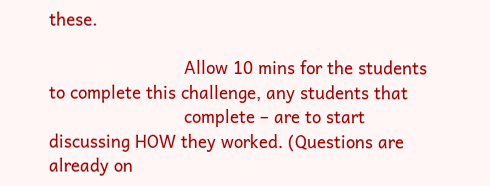these.

                           Allow 10 mins for the students to complete this challenge, any students that
                           complete – are to start discussing HOW they worked. (Questions are already on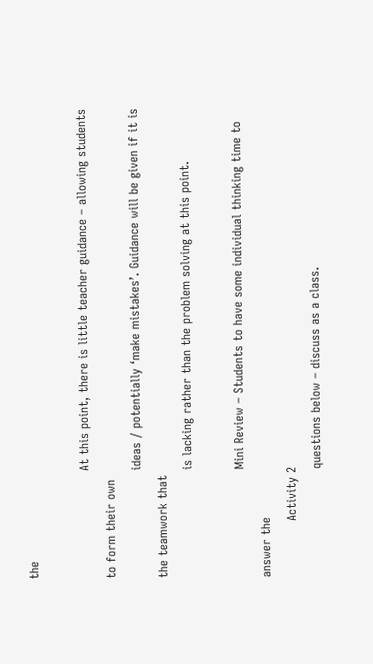the

                           At this point, there is little teacher guidance – allowing students to form their own
                           ideas / potentially ‘make mistakes’. Guidance will be given if it is the teamwork that
                           is lacking rather than the problem solving at this point.

                           Mini Review – Students to have some individual thinking time to answer the
              Activity 2
                           questions below – discuss as a class.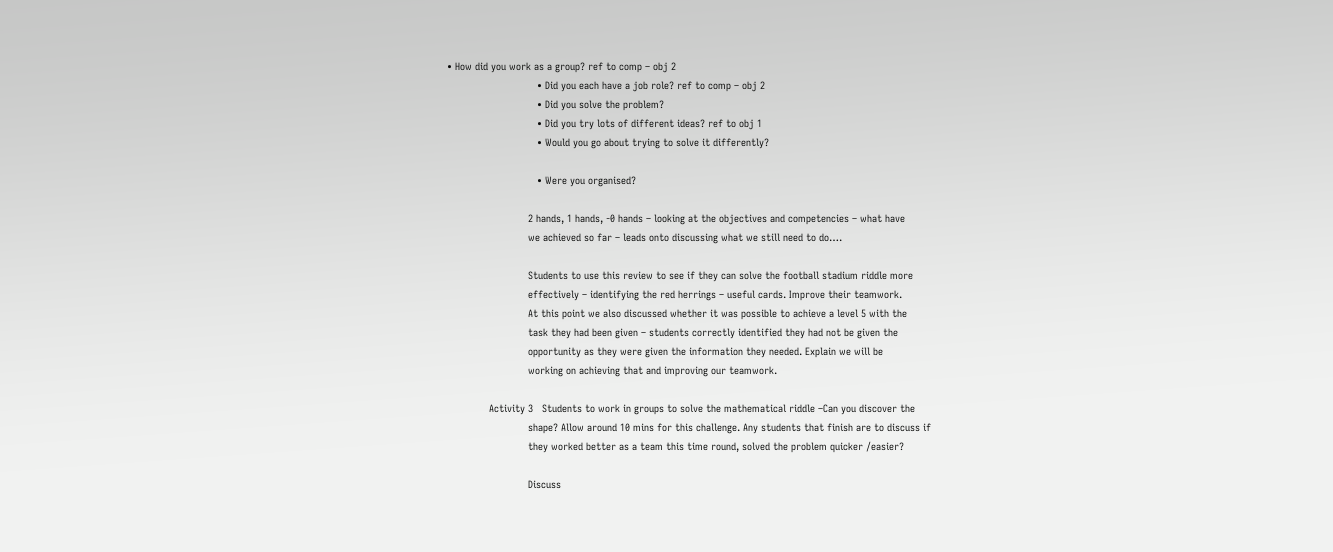• How did you work as a group? ref to comp – obj 2
                              • Did you each have a job role? ref to comp – obj 2
                              • Did you solve the problem?
                              • Did you try lots of different ideas? ref to obj 1
                              • Would you go about trying to solve it differently?

                              • Were you organised?

                           2 hands, 1 hands, -0 hands – looking at the objectives and competencies – what have
                           we achieved so far – leads onto discussing what we still need to do….

                           Students to use this review to see if they can solve the football stadium riddle more
                           effectively – identifying the red herrings – useful cards. Improve their teamwork.
                           At this point we also discussed whether it was possible to achieve a level 5 with the
                           task they had been given – students correctly identified they had not be given the
                           opportunity as they were given the information they needed. Explain we will be
                           working on achieving that and improving our teamwork.

              Activity 3   Students to work in groups to solve the mathematical riddle –Can you discover the
                           shape? Allow around 10 mins for this challenge. Any students that finish are to discuss if
                           they worked better as a team this time round, solved the problem quicker /easier?

                           Discuss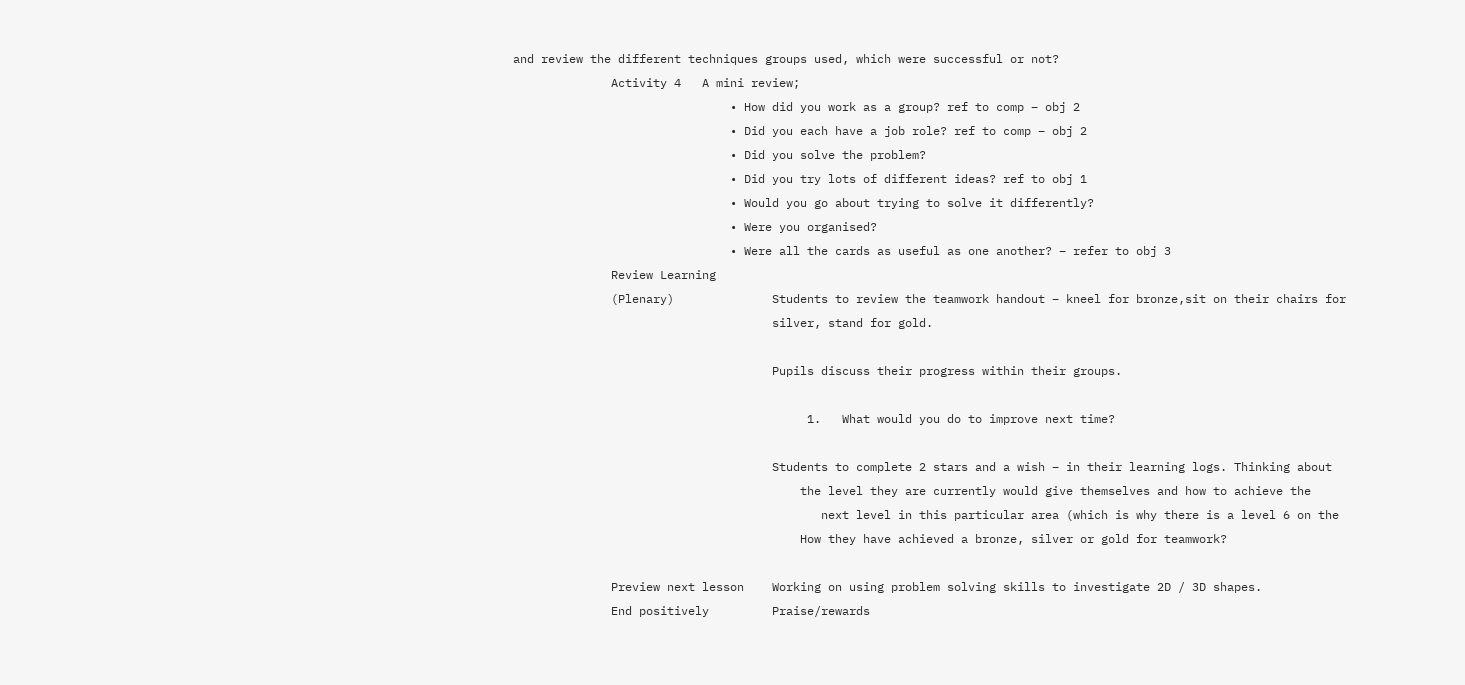and review the different techniques groups used, which were successful or not?
              Activity 4   A mini review;
                               • How did you work as a group? ref to comp – obj 2
                               • Did you each have a job role? ref to comp – obj 2
                               • Did you solve the problem?
                               • Did you try lots of different ideas? ref to obj 1
                               • Would you go about trying to solve it differently?
                               • Were you organised?
                               • Were all the cards as useful as one another? – refer to obj 3
              Review Learning
              (Plenary)              Students to review the teamwork handout – kneel for bronze,sit on their chairs for
                                     silver, stand for gold.

                                     Pupils discuss their progress within their groups.

                                          1.   What would you do to improve next time?

                                     Students to complete 2 stars and a wish – in their learning logs. Thinking about
                                         the level they are currently would give themselves and how to achieve the
                                            next level in this particular area (which is why there is a level 6 on the
                                         How they have achieved a bronze, silver or gold for teamwork?

              Preview next lesson    Working on using problem solving skills to investigate 2D / 3D shapes.
              End positively         Praise/rewards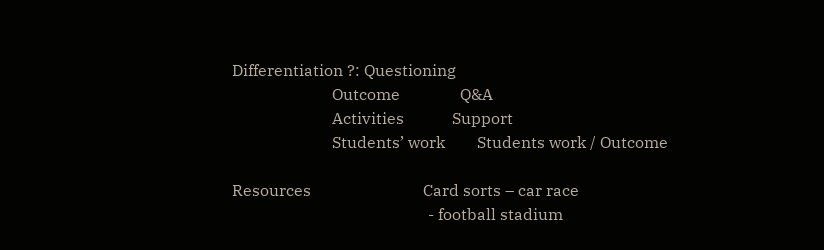Differentiation ?: Questioning
                         Outcome               Q&A
                         Activities            Support
                         Students’ work        Students work / Outcome

Resources                            Card sorts – car race
                                                 - football stadium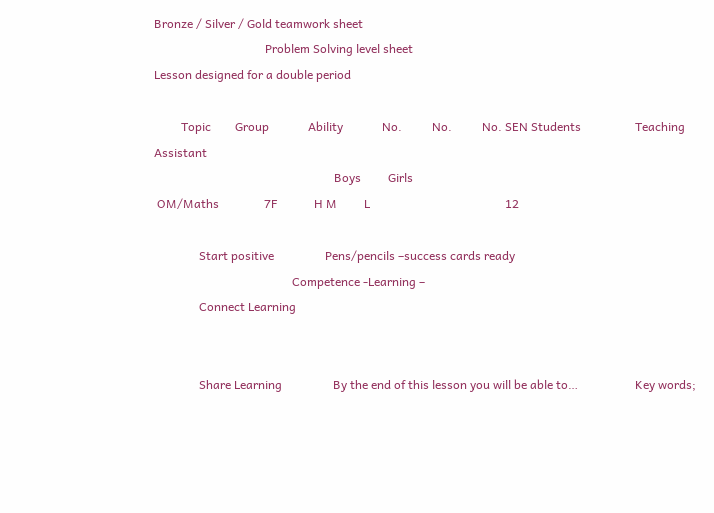Bronze / Silver / Gold teamwork sheet
                                     Problem Solving level sheet
Lesson designed for a double period

         Topic        Group             Ability             No.          No.          No. SEN Students                  Teaching Assistant
                                                            Boys         Girls
 OM/Maths               7F            H M         L                                             12

               Start positive                 Pens/pencils –success cards ready
                                              Competence -Learning –
               Connect Learning


               Share Learning                 By the end of this lesson you will be able to…                   Key words;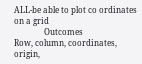ALL-be able to plot co ordinates on a grid
               Outcomes                                                                                        Row, column, coordinates, origin,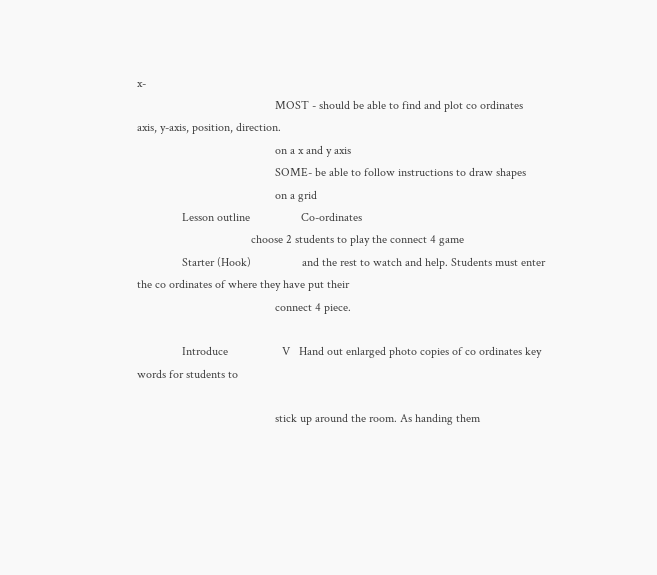x-
                                              MOST - should be able to find and plot co ordinates              axis, y-axis, position, direction.
                                              on a x and y axis
                                              SOME- be able to follow instructions to draw shapes
                                              on a grid
               Lesson outline                 Co-ordinates
                                      choose 2 students to play the connect 4 game
               Starter (Hook)                 and the rest to watch and help. Students must enter the co ordinates of where they have put their
                                              connect 4 piece.

               Introduce                  V   Hand out enlarged photo copies of co ordinates key words for students to

                                              stick up around the room. As handing them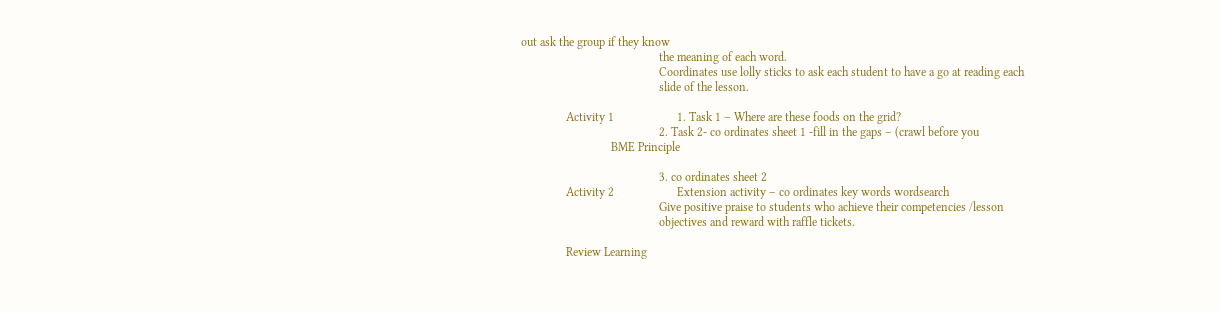out ask the group if they know
                                              the meaning of each word.
                                              Coordinates use lolly sticks to ask each student to have a go at reading each
                                              slide of the lesson.

               Activity 1                     1. Task 1 – Where are these foods on the grid?
                                              2. Task 2- co ordinates sheet 1 -fill in the gaps – (crawl before you
                              BME Principle

                                              3. co ordinates sheet 2
               Activity 2                     Extension activity – co ordinates key words wordsearch
                                              Give positive praise to students who achieve their competencies /lesson
                                              objectives and reward with raffle tickets.

               Review Learning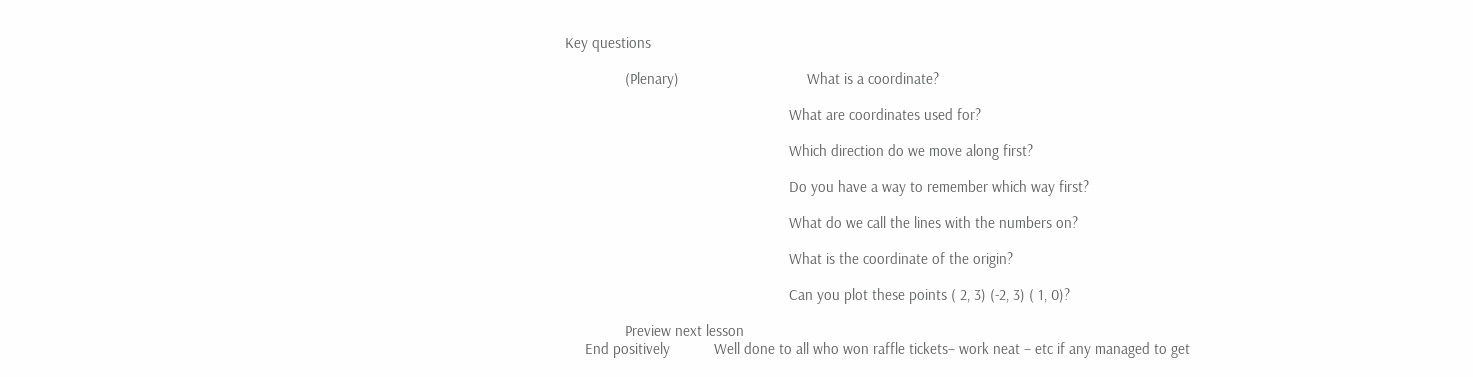Key questions

               (Plenary)                                What is a coordinate?

                                                        What are coordinates used for?

                                                        Which direction do we move along first?

                                                        Do you have a way to remember which way first?

                                                        What do we call the lines with the numbers on?

                                                        What is the coordinate of the origin?

                                                        Can you plot these points ( 2, 3) (-2, 3) ( 1, 0)?

               Preview next lesson
     End positively           Well done to all who won raffle tickets– work neat – etc if any managed to get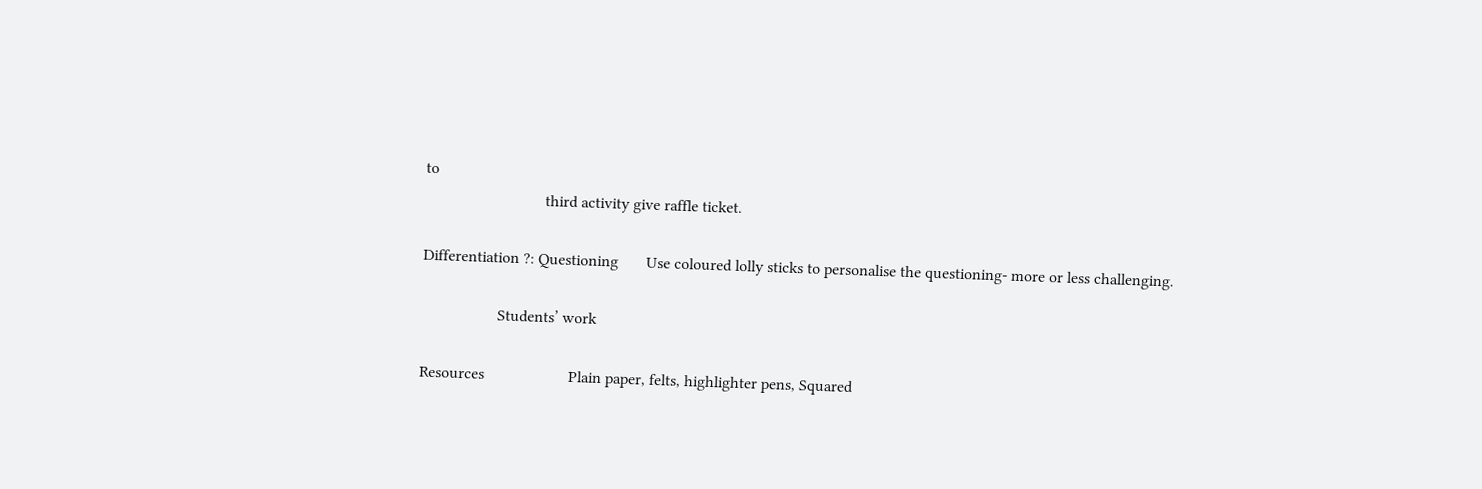to
                              third activity give raffle ticket.

Differentiation ?: Questioning       Use coloured lolly sticks to personalise the questioning- more or less challenging.

                   Students’ work

Resources                     Plain paper, felts, highlighter pens, Squared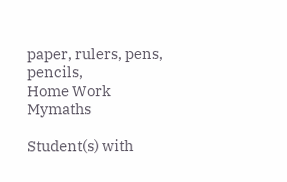paper, rulers, pens, pencils,
Home Work                     Mymaths

Student(s) with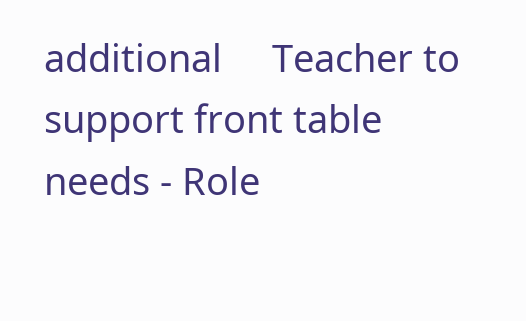additional     Teacher to support front table
needs - Role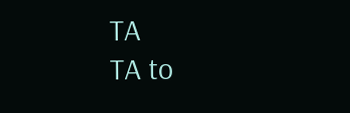TA               TA to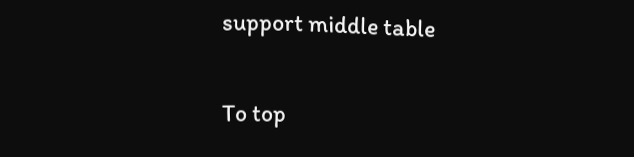support middle table

To top